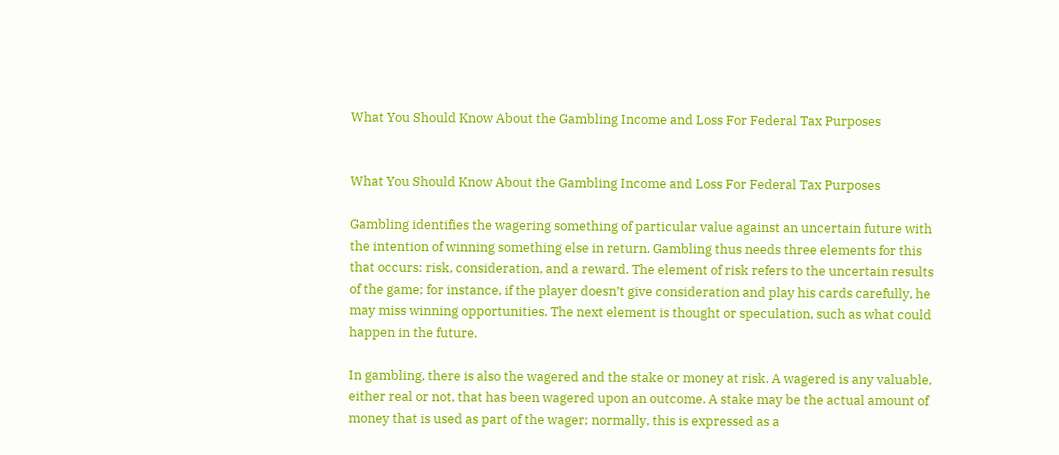What You Should Know About the Gambling Income and Loss For Federal Tax Purposes


What You Should Know About the Gambling Income and Loss For Federal Tax Purposes

Gambling identifies the wagering something of particular value against an uncertain future with the intention of winning something else in return. Gambling thus needs three elements for this that occurs: risk, consideration, and a reward. The element of risk refers to the uncertain results of the game; for instance, if the player doesn’t give consideration and play his cards carefully, he may miss winning opportunities. The next element is thought or speculation, such as what could happen in the future.

In gambling, there is also the wagered and the stake or money at risk. A wagered is any valuable, either real or not, that has been wagered upon an outcome. A stake may be the actual amount of money that is used as part of the wager; normally, this is expressed as a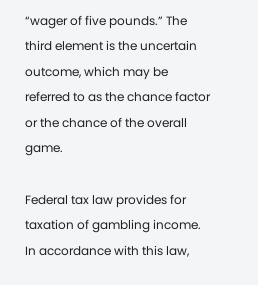“wager of five pounds.” The third element is the uncertain outcome, which may be referred to as the chance factor or the chance of the overall game.

Federal tax law provides for taxation of gambling income. In accordance with this law,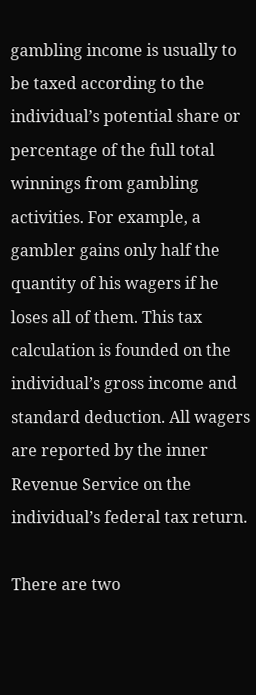gambling income is usually to be taxed according to the individual’s potential share or percentage of the full total winnings from gambling activities. For example, a gambler gains only half the quantity of his wagers if he loses all of them. This tax calculation is founded on the individual’s gross income and standard deduction. All wagers are reported by the inner Revenue Service on the individual’s federal tax return.

There are two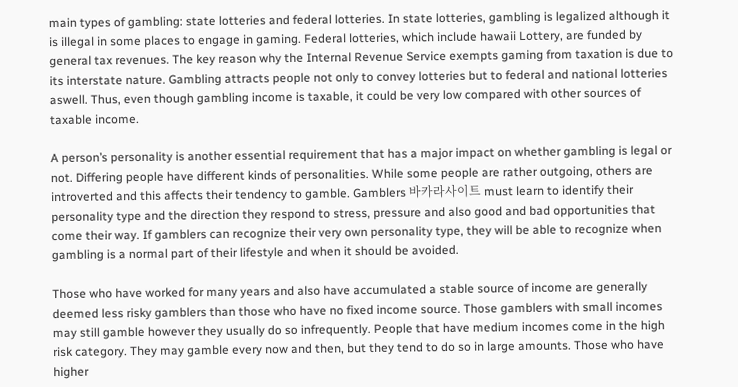main types of gambling: state lotteries and federal lotteries. In state lotteries, gambling is legalized although it is illegal in some places to engage in gaming. Federal lotteries, which include hawaii Lottery, are funded by general tax revenues. The key reason why the Internal Revenue Service exempts gaming from taxation is due to its interstate nature. Gambling attracts people not only to convey lotteries but to federal and national lotteries aswell. Thus, even though gambling income is taxable, it could be very low compared with other sources of taxable income.

A person’s personality is another essential requirement that has a major impact on whether gambling is legal or not. Differing people have different kinds of personalities. While some people are rather outgoing, others are introverted and this affects their tendency to gamble. Gamblers 바카라사이트 must learn to identify their personality type and the direction they respond to stress, pressure and also good and bad opportunities that come their way. If gamblers can recognize their very own personality type, they will be able to recognize when gambling is a normal part of their lifestyle and when it should be avoided.

Those who have worked for many years and also have accumulated a stable source of income are generally deemed less risky gamblers than those who have no fixed income source. Those gamblers with small incomes may still gamble however they usually do so infrequently. People that have medium incomes come in the high risk category. They may gamble every now and then, but they tend to do so in large amounts. Those who have higher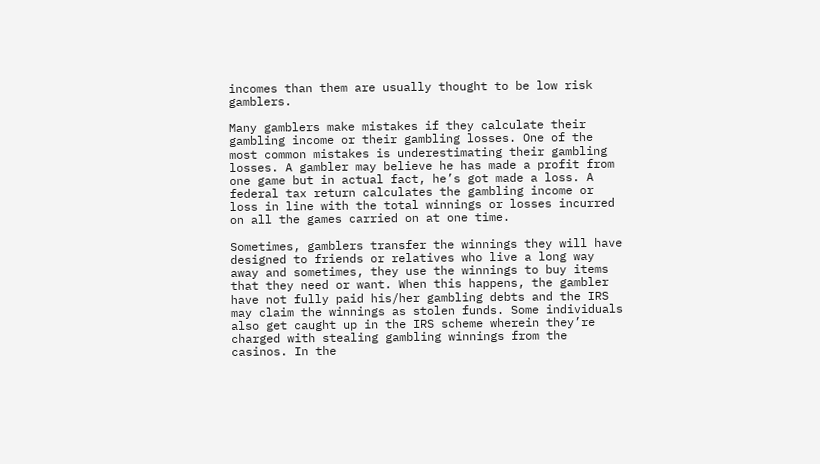incomes than them are usually thought to be low risk gamblers.

Many gamblers make mistakes if they calculate their gambling income or their gambling losses. One of the most common mistakes is underestimating their gambling losses. A gambler may believe he has made a profit from one game but in actual fact, he’s got made a loss. A federal tax return calculates the gambling income or loss in line with the total winnings or losses incurred on all the games carried on at one time.

Sometimes, gamblers transfer the winnings they will have designed to friends or relatives who live a long way away and sometimes, they use the winnings to buy items that they need or want. When this happens, the gambler have not fully paid his/her gambling debts and the IRS may claim the winnings as stolen funds. Some individuals also get caught up in the IRS scheme wherein they’re charged with stealing gambling winnings from the casinos. In the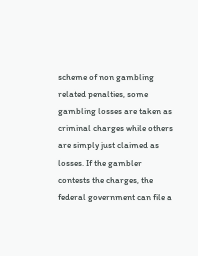scheme of non gambling related penalties, some gambling losses are taken as criminal charges while others are simply just claimed as losses. If the gambler contests the charges, the federal government can file a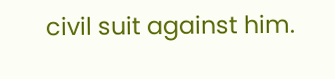civil suit against him.